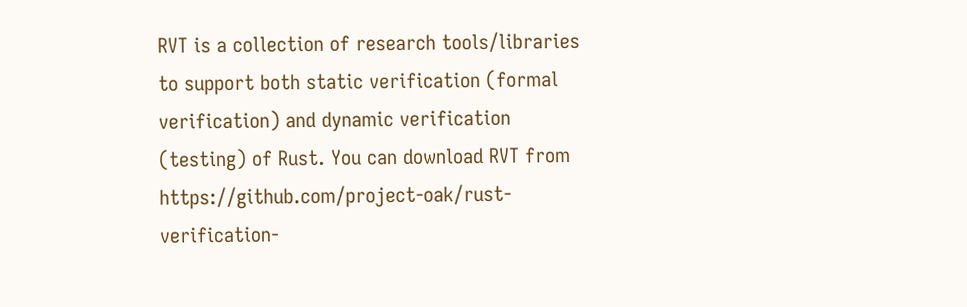RVT is a collection of research tools/libraries to support both static verification (formal verification) and dynamic verification (testing) of Rust. You can download RVT from https://github.com/project-oak/rust-verification-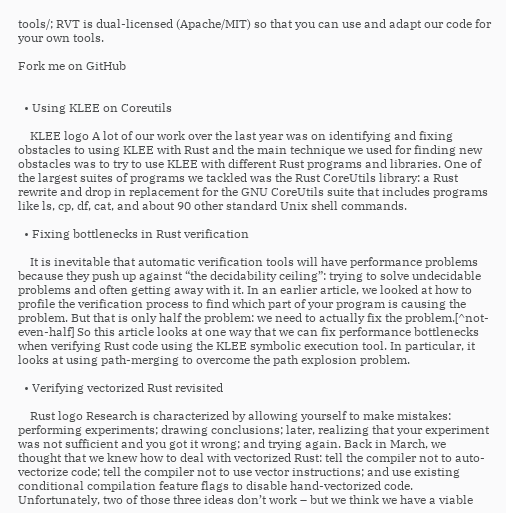tools/; RVT is dual-licensed (Apache/MIT) so that you can use and adapt our code for your own tools.

Fork me on GitHub


  • Using KLEE on Coreutils

    KLEE logo A lot of our work over the last year was on identifying and fixing obstacles to using KLEE with Rust and the main technique we used for finding new obstacles was to try to use KLEE with different Rust programs and libraries. One of the largest suites of programs we tackled was the Rust CoreUtils library: a Rust rewrite and drop in replacement for the GNU CoreUtils suite that includes programs like ls, cp, df, cat, and about 90 other standard Unix shell commands.

  • Fixing bottlenecks in Rust verification

    It is inevitable that automatic verification tools will have performance problems because they push up against “the decidability ceiling”: trying to solve undecidable problems and often getting away with it. In an earlier article, we looked at how to profile the verification process to find which part of your program is causing the problem. But that is only half the problem: we need to actually fix the problem.[^not-even-half] So this article looks at one way that we can fix performance bottlenecks when verifying Rust code using the KLEE symbolic execution tool. In particular, it looks at using path-merging to overcome the path explosion problem.

  • Verifying vectorized Rust revisited

    Rust logo Research is characterized by allowing yourself to make mistakes: performing experiments; drawing conclusions; later, realizing that your experiment was not sufficient and you got it wrong; and trying again. Back in March, we thought that we knew how to deal with vectorized Rust: tell the compiler not to auto-vectorize code; tell the compiler not to use vector instructions; and use existing conditional compilation feature flags to disable hand-vectorized code. Unfortunately, two of those three ideas don’t work – but we think we have a viable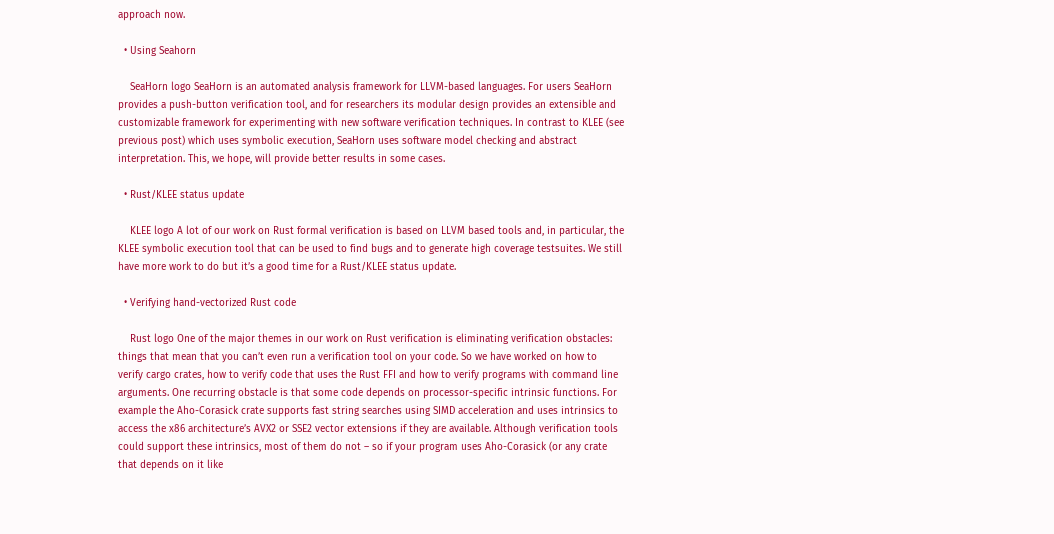approach now.

  • Using Seahorn

    SeaHorn logo SeaHorn is an automated analysis framework for LLVM-based languages. For users SeaHorn provides a push-button verification tool, and for researchers its modular design provides an extensible and customizable framework for experimenting with new software verification techniques. In contrast to KLEE (see previous post) which uses symbolic execution, SeaHorn uses software model checking and abstract interpretation. This, we hope, will provide better results in some cases.

  • Rust/KLEE status update

    KLEE logo A lot of our work on Rust formal verification is based on LLVM based tools and, in particular, the KLEE symbolic execution tool that can be used to find bugs and to generate high coverage testsuites. We still have more work to do but it’s a good time for a Rust/KLEE status update.

  • Verifying hand-vectorized Rust code

    Rust logo One of the major themes in our work on Rust verification is eliminating verification obstacles: things that mean that you can’t even run a verification tool on your code. So we have worked on how to verify cargo crates, how to verify code that uses the Rust FFI and how to verify programs with command line arguments. One recurring obstacle is that some code depends on processor-specific intrinsic functions. For example the Aho-Corasick crate supports fast string searches using SIMD acceleration and uses intrinsics to access the x86 architecture’s AVX2 or SSE2 vector extensions if they are available. Although verification tools could support these intrinsics, most of them do not – so if your program uses Aho-Corasick (or any crate that depends on it like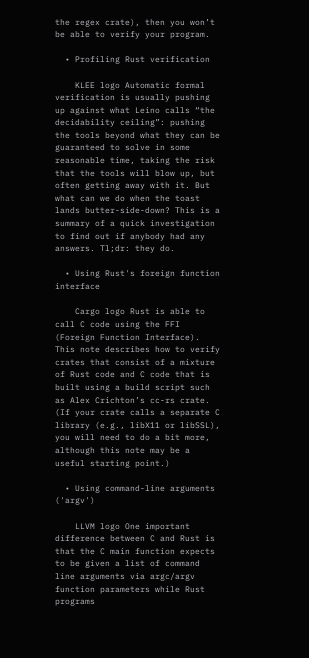the regex crate), then you won’t be able to verify your program.

  • Profiling Rust verification

    KLEE logo Automatic formal verification is usually pushing up against what Leino calls “the decidability ceiling”: pushing the tools beyond what they can be guaranteed to solve in some reasonable time, taking the risk that the tools will blow up, but often getting away with it. But what can we do when the toast lands butter-side-down? This is a summary of a quick investigation to find out if anybody had any answers. Tl;dr: they do.

  • Using Rust's foreign function interface

    Cargo logo Rust is able to call C code using the FFI (Foreign Function Interface). This note describes how to verify crates that consist of a mixture of Rust code and C code that is built using a build script such as Alex Crichton’s cc-rs crate. (If your crate calls a separate C library (e.g., libX11 or libSSL), you will need to do a bit more, although this note may be a useful starting point.)

  • Using command-line arguments ('argv')

    LLVM logo One important difference between C and Rust is that the C main function expects to be given a list of command line arguments via argc/argv function parameters while Rust programs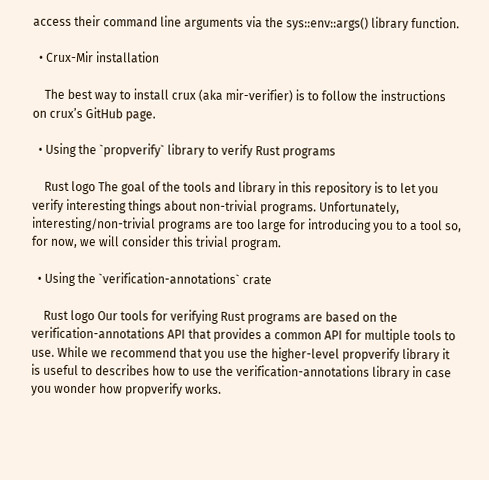access their command line arguments via the sys::env::args() library function.

  • Crux-Mir installation

    The best way to install crux (aka mir-verifier) is to follow the instructions on crux’s GitHub page.

  • Using the `propverify` library to verify Rust programs

    Rust logo The goal of the tools and library in this repository is to let you verify interesting things about non-trivial programs. Unfortunately, interesting/non-trivial programs are too large for introducing you to a tool so, for now, we will consider this trivial program.

  • Using the `verification-annotations` crate

    Rust logo Our tools for verifying Rust programs are based on the verification-annotations API that provides a common API for multiple tools to use. While we recommend that you use the higher-level propverify library it is useful to describes how to use the verification-annotations library in case you wonder how propverify works.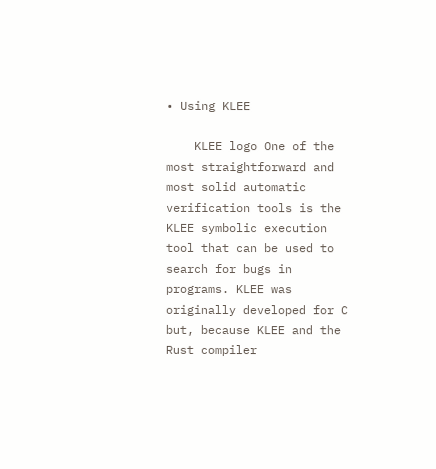• Using KLEE

    KLEE logo One of the most straightforward and most solid automatic verification tools is the KLEE symbolic execution tool that can be used to search for bugs in programs. KLEE was originally developed for C but, because KLEE and the Rust compiler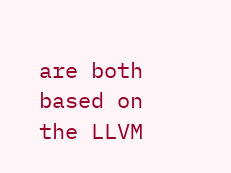are both based on the LLVM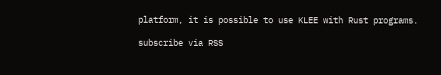platform, it is possible to use KLEE with Rust programs.

subscribe via RSS